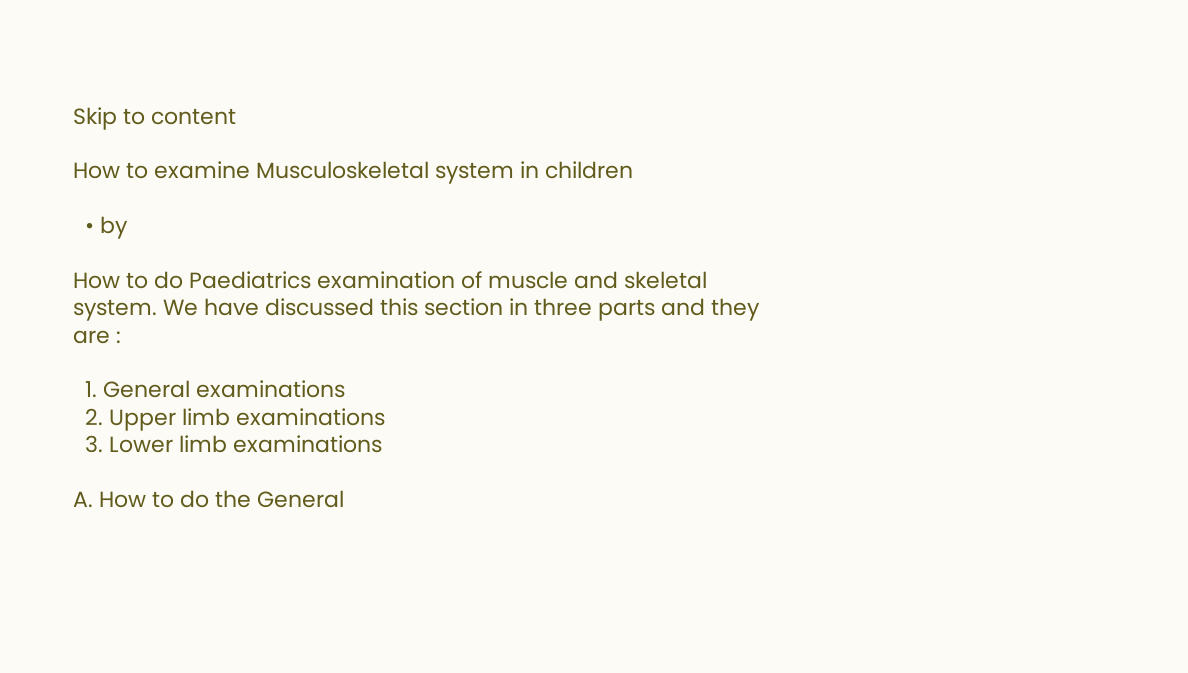Skip to content

How to examine Musculoskeletal system in children

  • by

How to do Paediatrics examination of muscle and skeletal system. We have discussed this section in three parts and they are :

  1. General examinations
  2. Upper limb examinations
  3. Lower limb examinations

A. How to do the General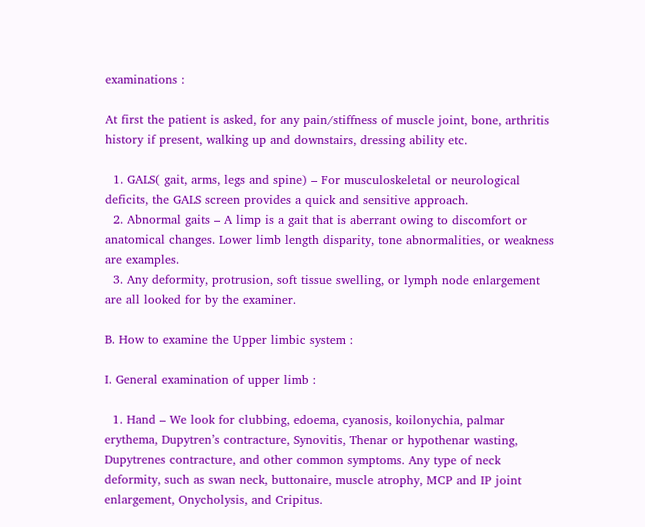examinations :

At first the patient is asked, for any pain/stiffness of muscle joint, bone, arthritis history if present, walking up and downstairs, dressing ability etc.

  1. GALS( gait, arms, legs and spine) – For musculoskeletal or neurological deficits, the GALS screen provides a quick and sensitive approach.
  2. Abnormal gaits – A limp is a gait that is aberrant owing to discomfort or anatomical changes. Lower limb length disparity, tone abnormalities, or weakness are examples.
  3. Any deformity, protrusion, soft tissue swelling, or lymph node enlargement are all looked for by the examiner.

B. How to examine the Upper limbic system :

I. General examination of upper limb :

  1. Hand – We look for clubbing, edoema, cyanosis, koilonychia, palmar erythema, Dupytren’s contracture, Synovitis, Thenar or hypothenar wasting, Dupytrenes contracture, and other common symptoms. Any type of neck deformity, such as swan neck, buttonaire, muscle atrophy, MCP and IP joint enlargement, Onycholysis, and Cripitus.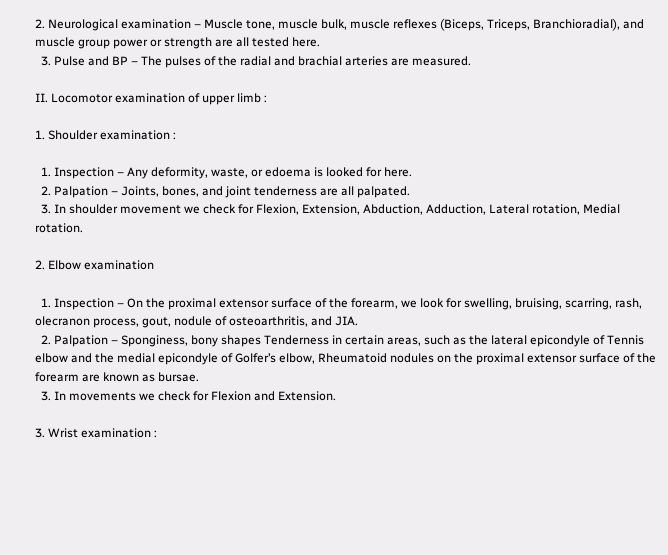2. Neurological examination – Muscle tone, muscle bulk, muscle reflexes (Biceps, Triceps, Branchioradial), and muscle group power or strength are all tested here.
  3. Pulse and BP – The pulses of the radial and brachial arteries are measured.

II. Locomotor examination of upper limb :

1. Shoulder examination :

  1. Inspection – Any deformity, waste, or edoema is looked for here.
  2. Palpation – Joints, bones, and joint tenderness are all palpated.
  3. In shoulder movement we check for Flexion, Extension, Abduction, Adduction, Lateral rotation, Medial rotation.

2. Elbow examination

  1. Inspection – On the proximal extensor surface of the forearm, we look for swelling, bruising, scarring, rash, olecranon process, gout, nodule of osteoarthritis, and JIA.
  2. Palpation – Sponginess, bony shapes Tenderness in certain areas, such as the lateral epicondyle of Tennis elbow and the medial epicondyle of Golfer’s elbow, Rheumatoid nodules on the proximal extensor surface of the forearm are known as bursae.
  3. In movements we check for Flexion and Extension.

3. Wrist examination :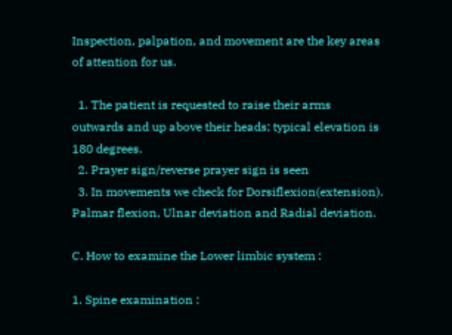Inspection, palpation, and movement are the key areas of attention for us.

  1. The patient is requested to raise their arms outwards and up above their heads; typical elevation is 180 degrees.
  2. Prayer sign/reverse prayer sign is seen
  3. In movements we check for Dorsiflexion(extension). Palmar flexion, Ulnar deviation and Radial deviation.

C. How to examine the Lower limbic system :

1. Spine examination :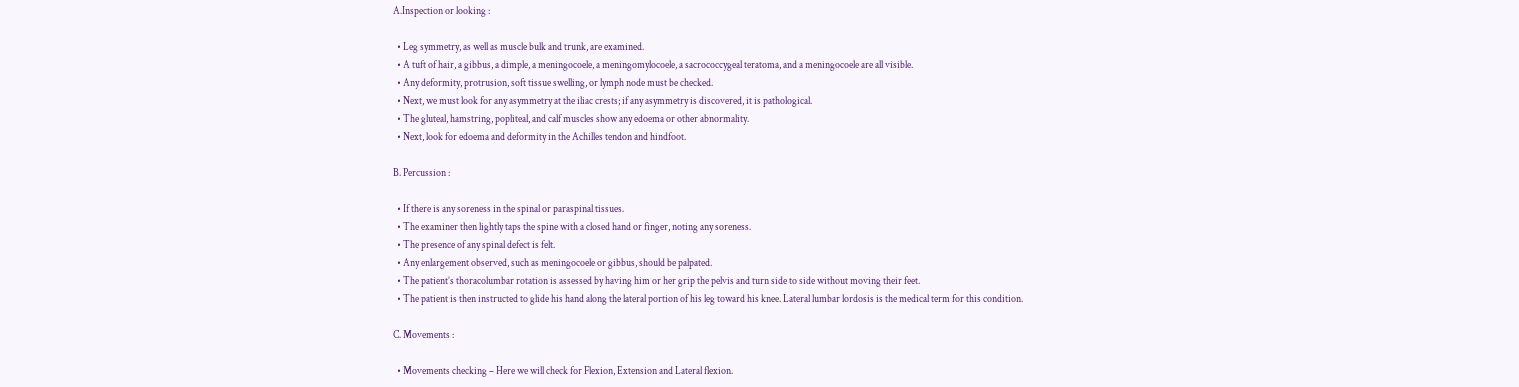A.Inspection or looking :

  • Leg symmetry, as well as muscle bulk and trunk, are examined.
  • A tuft of hair, a gibbus, a dimple, a meningocoele, a meningomylocoele, a sacrococcygeal teratoma, and a meningocoele are all visible.
  • Any deformity, protrusion, soft tissue swelling, or lymph node must be checked.
  • Next, we must look for any asymmetry at the iliac crests; if any asymmetry is discovered, it is pathological.
  • The gluteal, hamstring, popliteal, and calf muscles show any edoema or other abnormality.
  • Next, look for edoema and deformity in the Achilles tendon and hindfoot.

B. Percussion :

  • If there is any soreness in the spinal or paraspinal tissues.
  • The examiner then lightly taps the spine with a closed hand or finger, noting any soreness.
  • The presence of any spinal defect is felt.
  • Any enlargement observed, such as meningocoele or gibbus, should be palpated.
  • The patient’s thoracolumbar rotation is assessed by having him or her grip the pelvis and turn side to side without moving their feet.
  • The patient is then instructed to glide his hand along the lateral portion of his leg toward his knee. Lateral lumbar lordosis is the medical term for this condition.

C. Movements :

  • Movements checking – Here we will check for Flexion, Extension and Lateral flexion.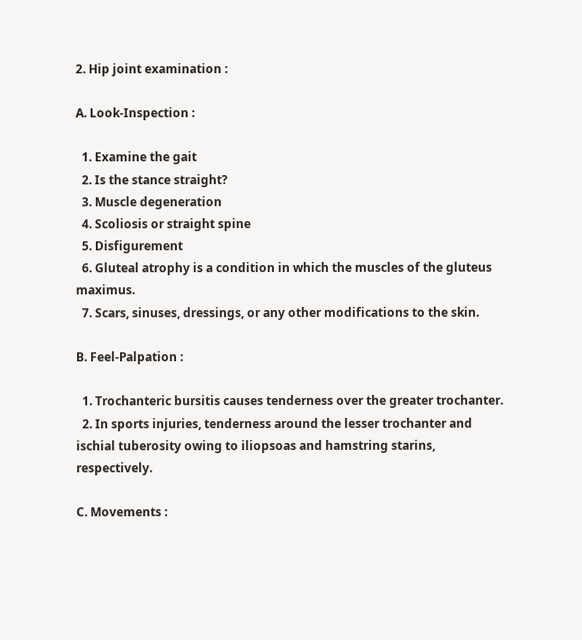2. Hip joint examination :

A. Look-Inspection :

  1. Examine the gait
  2. Is the stance straight?
  3. Muscle degeneration
  4. Scoliosis or straight spine
  5. Disfigurement
  6. Gluteal atrophy is a condition in which the muscles of the gluteus maximus.
  7. Scars, sinuses, dressings, or any other modifications to the skin.

B. Feel-Palpation :

  1. Trochanteric bursitis causes tenderness over the greater trochanter.
  2. In sports injuries, tenderness around the lesser trochanter and ischial tuberosity owing to iliopsoas and hamstring starins, respectively.

C. Movements :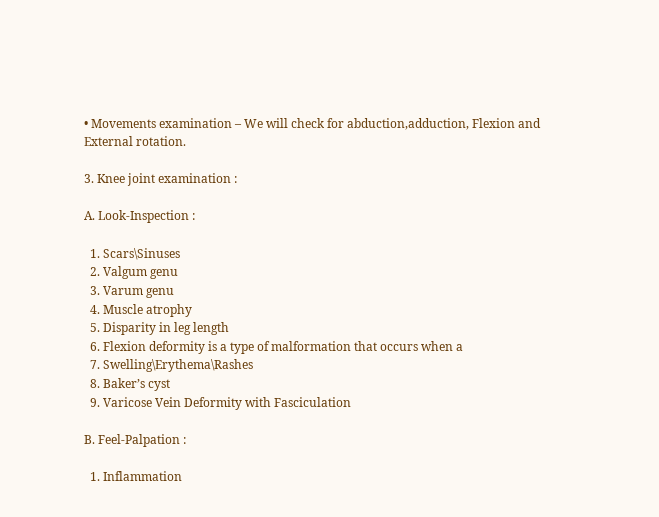• Movements examination – We will check for abduction,adduction, Flexion and External rotation.

3. Knee joint examination :

A. Look-Inspection :

  1. Scars\Sinuses
  2. Valgum genu
  3. Varum genu
  4. Muscle atrophy
  5. Disparity in leg length
  6. Flexion deformity is a type of malformation that occurs when a
  7. Swelling\Erythema\Rashes
  8. Baker’s cyst
  9. Varicose Vein Deformity with Fasciculation

B. Feel-Palpation :

  1. Inflammation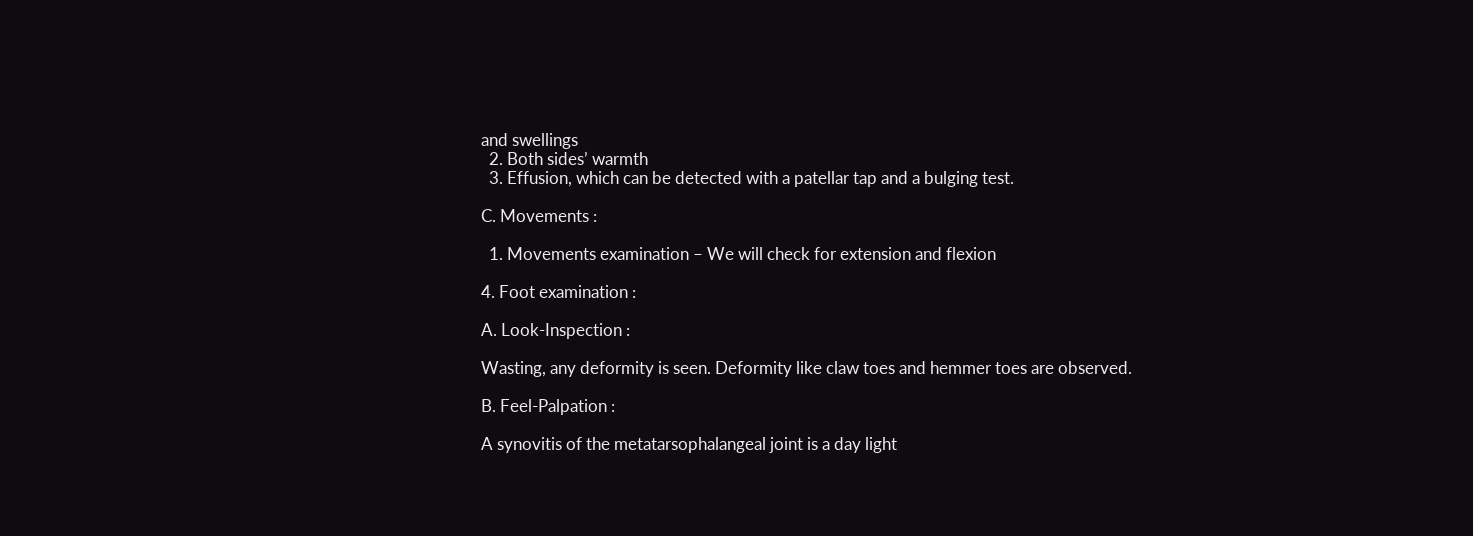and swellings
  2. Both sides’ warmth
  3. Effusion, which can be detected with a patellar tap and a bulging test.

C. Movements :

  1. Movements examination – We will check for extension and flexion

4. Foot examination :

A. Look-Inspection :

Wasting, any deformity is seen. Deformity like claw toes and hemmer toes are observed.

B. Feel-Palpation :

A synovitis of the metatarsophalangeal joint is a day light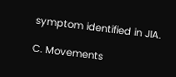symptom identified in JIA.

C. Movements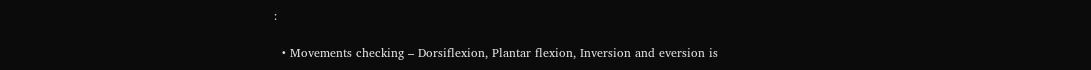:

  • Movements checking – Dorsiflexion, Plantar flexion, Inversion and eversion is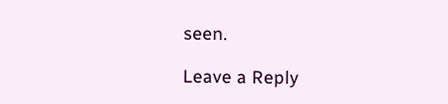seen.

Leave a Reply